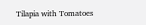Tilapia with Tomatoes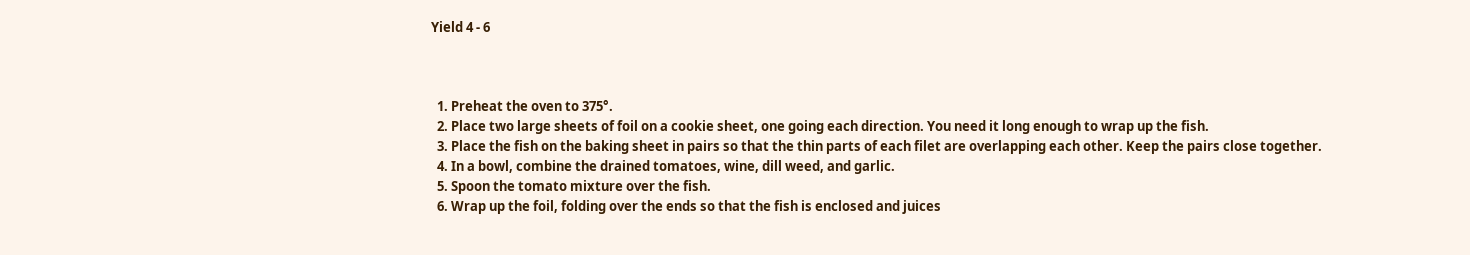Yield 4 - 6



  1. Preheat the oven to 375°.
  2. Place two large sheets of foil on a cookie sheet, one going each direction. You need it long enough to wrap up the fish.
  3. Place the fish on the baking sheet in pairs so that the thin parts of each filet are overlapping each other. Keep the pairs close together.
  4. In a bowl, combine the drained tomatoes, wine, dill weed, and garlic.
  5. Spoon the tomato mixture over the fish.
  6. Wrap up the foil, folding over the ends so that the fish is enclosed and juices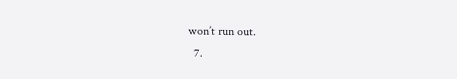won’t run out.
  7.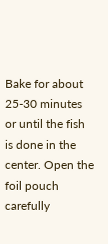Bake for about 25-30 minutes or until the fish is done in the center. Open the foil pouch carefully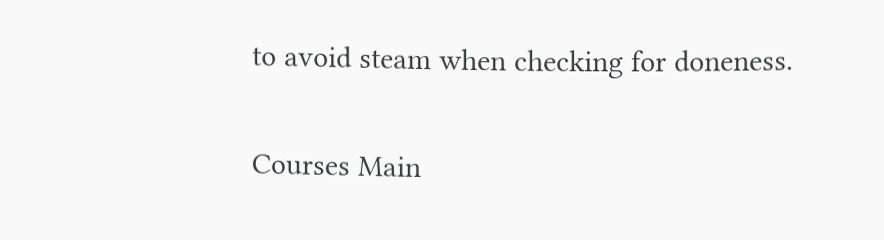to avoid steam when checking for doneness.

Courses Main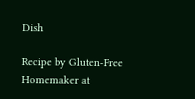Dish

Recipe by Gluten-Free Homemaker at